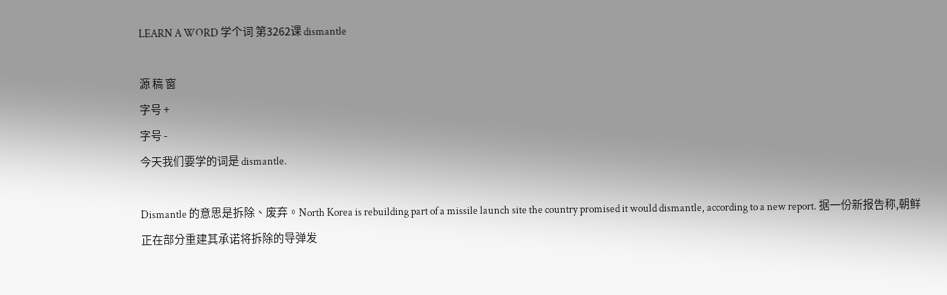LEARN A WORD 学个词 第3262课 dismantle

源 稿 窗
字号 +
字号 -
今天我们要学的词是 dismantle.

Dismantle 的意思是拆除、废弃。North Korea is rebuilding part of a missile launch site the country promised it would dismantle, according to a new report. 据一份新报告称,朝鲜正在部分重建其承诺将拆除的导弹发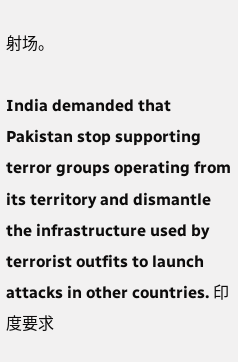射场。

India demanded that Pakistan stop supporting terror groups operating from its territory and dismantle the infrastructure used by terrorist outfits to launch attacks in other countries. 印度要求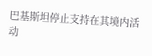巴基斯坦停止支持在其境内活动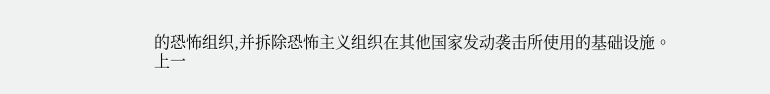的恐怖组织,并拆除恐怖主义组织在其他国家发动袭击所使用的基础设施。
上一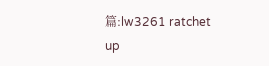篇:lw3261 ratchet up